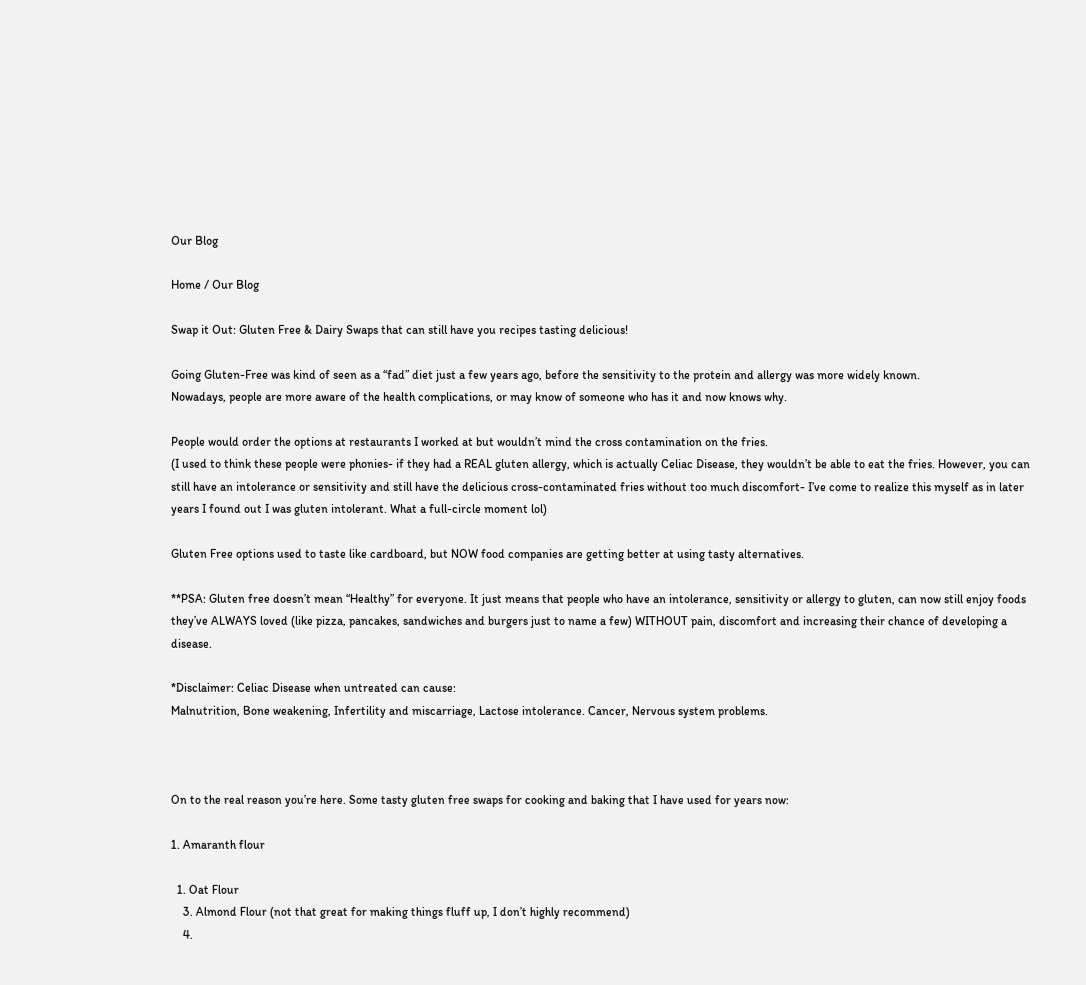Our Blog

Home / Our Blog

Swap it Out: Gluten Free & Dairy Swaps that can still have you recipes tasting delicious!

Going Gluten-Free was kind of seen as a “fad” diet just a few years ago, before the sensitivity to the protein and allergy was more widely known.
Nowadays, people are more aware of the health complications, or may know of someone who has it and now knows why.

People would order the options at restaurants I worked at but wouldn’t mind the cross contamination on the fries.
(I used to think these people were phonies- if they had a REAL gluten allergy, which is actually Celiac Disease, they wouldn’t be able to eat the fries. However, you can still have an intolerance or sensitivity and still have the delicious cross-contaminated fries without too much discomfort- I’ve come to realize this myself as in later years I found out I was gluten intolerant. What a full-circle moment lol)

Gluten Free options used to taste like cardboard, but NOW food companies are getting better at using tasty alternatives.

**PSA: Gluten free doesn’t mean “Healthy” for everyone. It just means that people who have an intolerance, sensitivity or allergy to gluten, can now still enjoy foods they’ve ALWAYS loved (like pizza, pancakes, sandwiches and burgers just to name a few) WITHOUT pain, discomfort and increasing their chance of developing a disease.

*Disclaimer: Celiac Disease when untreated can cause:
Malnutrition, Bone weakening, Infertility and miscarriage, Lactose intolerance. Cancer, Nervous system problems.



On to the real reason you’re here. Some tasty gluten free swaps for cooking and baking that I have used for years now:

1. Amaranth flour

  1. Oat Flour
    3. Almond Flour (not that great for making things fluff up, I don’t highly recommend)
    4.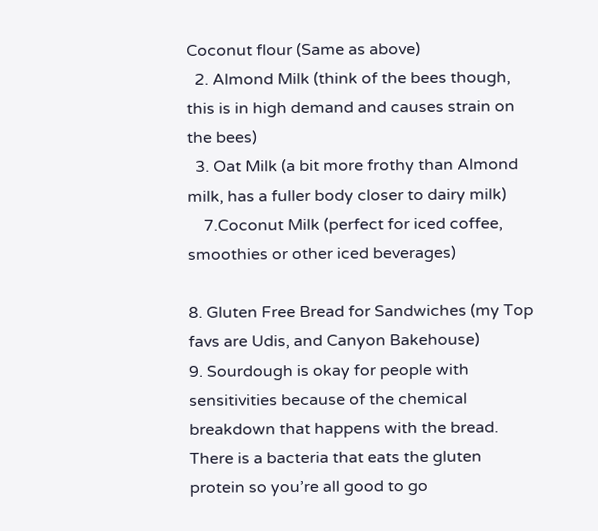Coconut flour (Same as above)
  2. Almond Milk (think of the bees though, this is in high demand and causes strain on the bees)
  3. Oat Milk (a bit more frothy than Almond milk, has a fuller body closer to dairy milk)
    7.Coconut Milk (perfect for iced coffee, smoothies or other iced beverages)

8. Gluten Free Bread for Sandwiches (my Top favs are Udis, and Canyon Bakehouse)
9. Sourdough is okay for people with sensitivities because of the chemical breakdown that happens with the bread. There is a bacteria that eats the gluten protein so you’re all good to go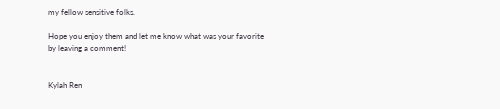my fellow sensitive folks.

Hope you enjoy them and let me know what was your favorite by leaving a comment!


Kylah Ren